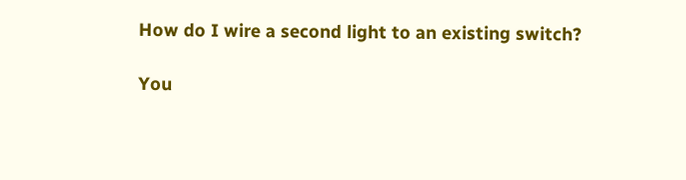How do I wire a second light to an existing switch?

You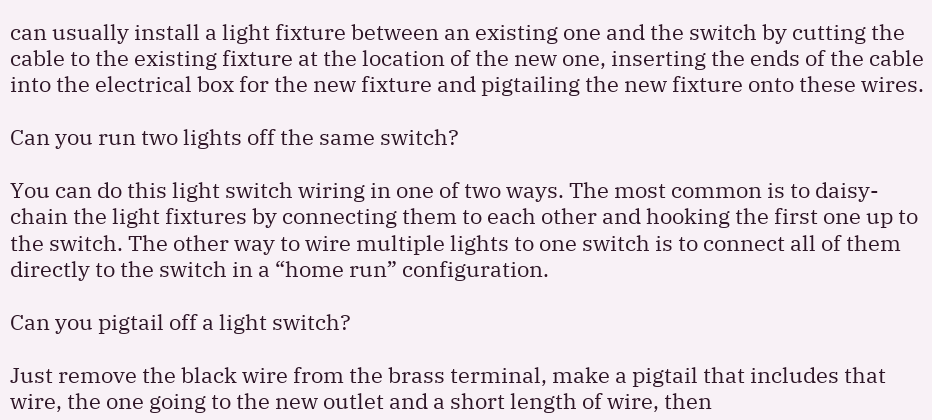can usually install a light fixture between an existing one and the switch by cutting the cable to the existing fixture at the location of the new one, inserting the ends of the cable into the electrical box for the new fixture and pigtailing the new fixture onto these wires.

Can you run two lights off the same switch?

You can do this light switch wiring in one of two ways. The most common is to daisy-chain the light fixtures by connecting them to each other and hooking the first one up to the switch. The other way to wire multiple lights to one switch is to connect all of them directly to the switch in a “home run” configuration.

Can you pigtail off a light switch?

Just remove the black wire from the brass terminal, make a pigtail that includes that wire, the one going to the new outlet and a short length of wire, then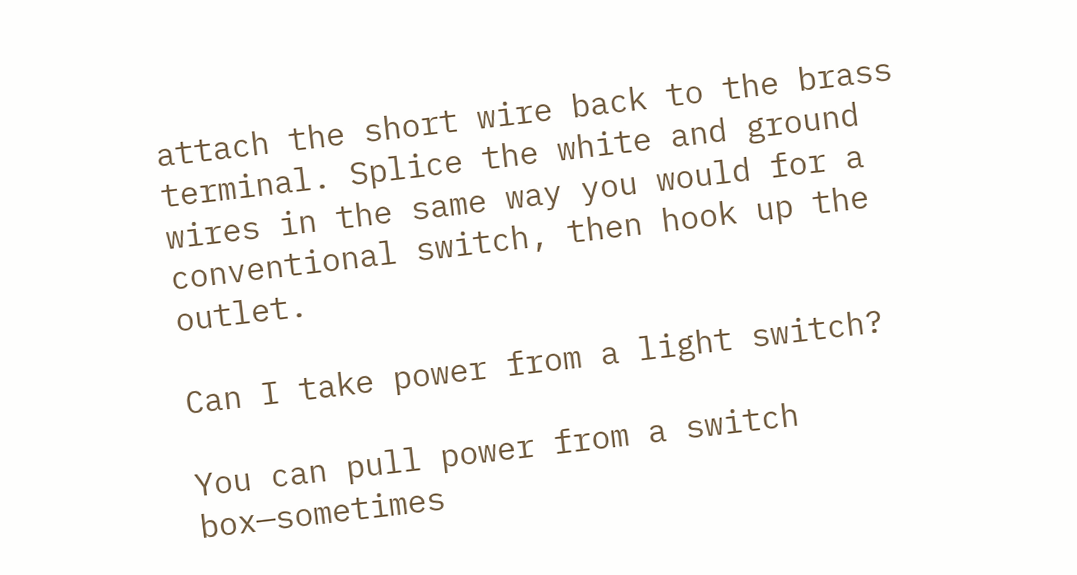attach the short wire back to the brass terminal. Splice the white and ground wires in the same way you would for a conventional switch, then hook up the outlet.

Can I take power from a light switch?

You can pull power from a switch box—sometimes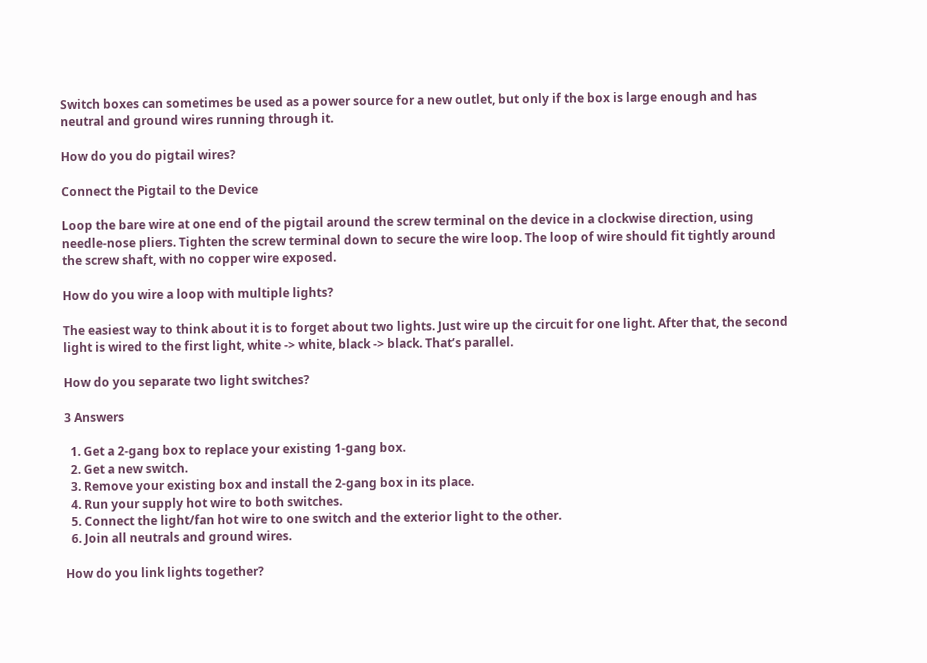Switch boxes can sometimes be used as a power source for a new outlet, but only if the box is large enough and has neutral and ground wires running through it.

How do you do pigtail wires?

Connect the Pigtail to the Device

Loop the bare wire at one end of the pigtail around the screw terminal on the device in a clockwise direction, using needle-nose pliers. Tighten the screw terminal down to secure the wire loop. The loop of wire should fit tightly around the screw shaft, with no copper wire exposed.

How do you wire a loop with multiple lights?

The easiest way to think about it is to forget about two lights. Just wire up the circuit for one light. After that, the second light is wired to the first light, white -> white, black -> black. That’s parallel.

How do you separate two light switches?

3 Answers

  1. Get a 2-gang box to replace your existing 1-gang box.
  2. Get a new switch.
  3. Remove your existing box and install the 2-gang box in its place.
  4. Run your supply hot wire to both switches.
  5. Connect the light/fan hot wire to one switch and the exterior light to the other.
  6. Join all neutrals and ground wires.

How do you link lights together?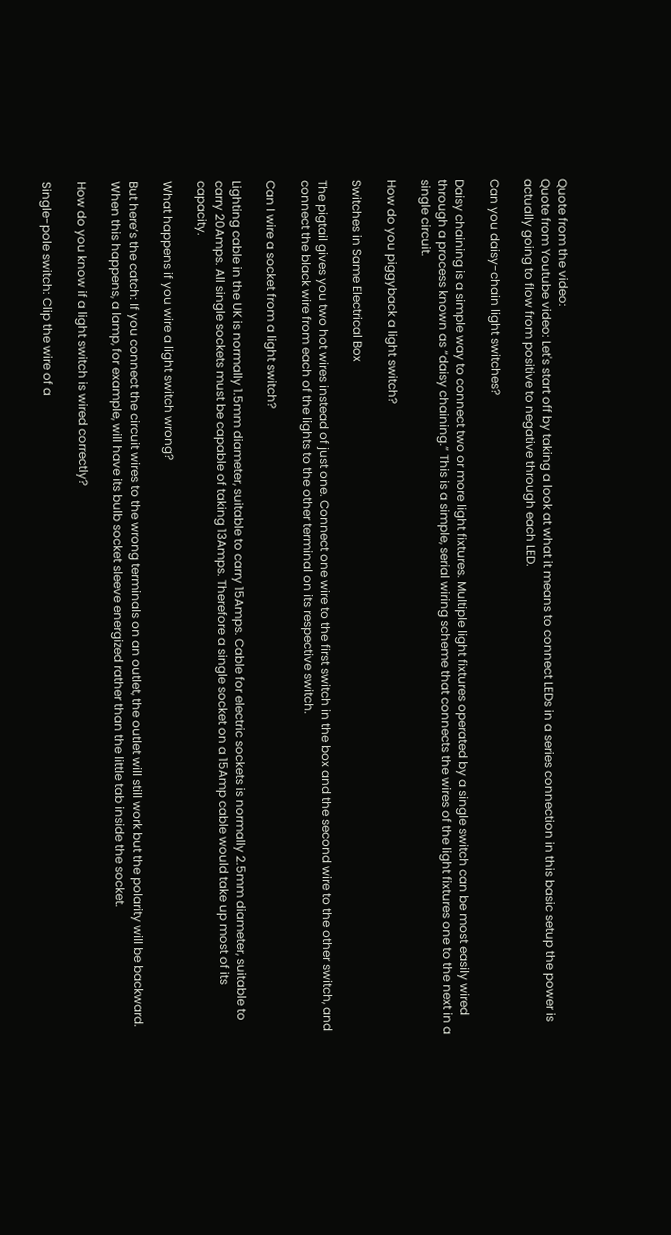Quote from the video:
Quote from Youtube video: Let's start off by taking a look at what it means to connect LEDs in a series connection in this basic setup the power is actually going to flow from positive to negative through each LED.

Can you daisy-chain light switches?

Daisy chaining is a simple way to connect two or more light fixtures. Multiple light fixtures operated by a single switch can be most easily wired through a process known as “daisy chaining.” This is a simple, serial wiring scheme that connects the wires of the light fixtures one to the next in a single circuit.

How do you piggyback a light switch?

Switches in Same Electrical Box

The pigtail gives you two hot wires instead of just one. Connect one wire to the first switch in the box and the second wire to the other switch, and connect the black wire from each of the lights to the other terminal on its respective switch.

Can I wire a socket from a light switch?

Lighting cable in the UK is normally 1.5mm diameter, suitable to carry 15Amps. Cable for electric sockets is normally 2.5mm diameter, suitable to carry 20Amps. All single sockets must be capable of taking 13Amps. Therefore a single socket on a 15Amp cable would take up most of its capacity.

What happens if you wire a light switch wrong?

But here’s the catch: If you connect the circuit wires to the wrong terminals on an outlet, the outlet will still work but the polarity will be backward. When this happens, a lamp, for example, will have its bulb socket sleeve energized rather than the little tab inside the socket.

How do you know if a light switch is wired correctly?

Single-pole switch: Clip the wire of a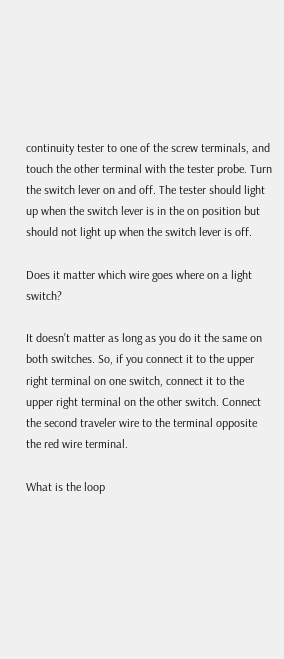continuity tester to one of the screw terminals, and touch the other terminal with the tester probe. Turn the switch lever on and off. The tester should light up when the switch lever is in the on position but should not light up when the switch lever is off.

Does it matter which wire goes where on a light switch?

It doesn’t matter as long as you do it the same on both switches. So, if you connect it to the upper right terminal on one switch, connect it to the upper right terminal on the other switch. Connect the second traveler wire to the terminal opposite the red wire terminal.

What is the loop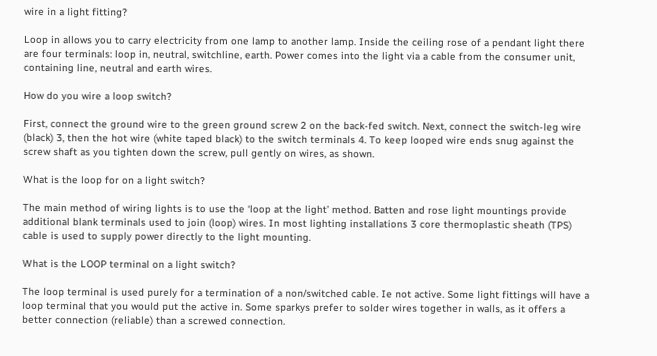wire in a light fitting?

Loop in allows you to carry electricity from one lamp to another lamp. Inside the ceiling rose of a pendant light there are four terminals: loop in, neutral, switchline, earth. Power comes into the light via a cable from the consumer unit, containing line, neutral and earth wires.

How do you wire a loop switch?

First, connect the ground wire to the green ground screw 2 on the back-fed switch. Next, connect the switch-leg wire (black) 3, then the hot wire (white taped black) to the switch terminals 4. To keep looped wire ends snug against the screw shaft as you tighten down the screw, pull gently on wires, as shown.

What is the loop for on a light switch?

The main method of wiring lights is to use the ‘loop at the light’ method. Batten and rose light mountings provide additional blank terminals used to join (loop) wires. In most lighting installations 3 core thermoplastic sheath (TPS) cable is used to supply power directly to the light mounting.

What is the LOOP terminal on a light switch?

The loop terminal is used purely for a termination of a non/switched cable. Ie not active. Some light fittings will have a loop terminal that you would put the active in. Some sparkys prefer to solder wires together in walls, as it offers a better connection (reliable) than a screwed connection.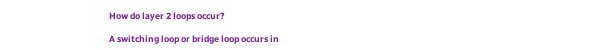How do layer 2 loops occur?

A switching loop or bridge loop occurs in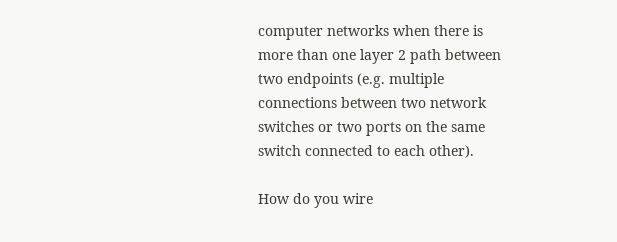computer networks when there is more than one layer 2 path between two endpoints (e.g. multiple connections between two network switches or two ports on the same switch connected to each other).

How do you wire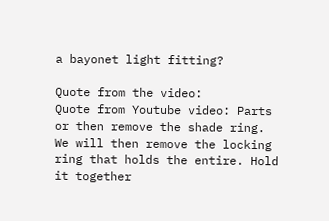a bayonet light fitting?

Quote from the video:
Quote from Youtube video: Parts or then remove the shade ring. We will then remove the locking ring that holds the entire. Hold it together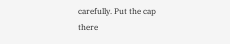carefully. Put the cap there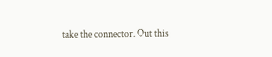take the connector. Out this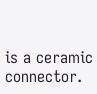is a ceramic connector.